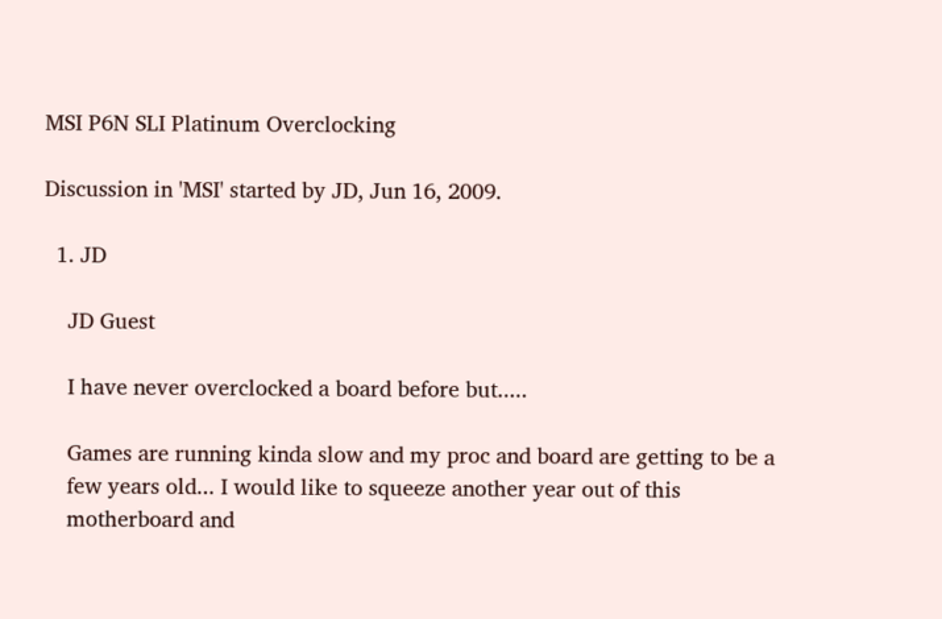MSI P6N SLI Platinum Overclocking

Discussion in 'MSI' started by JD, Jun 16, 2009.

  1. JD

    JD Guest

    I have never overclocked a board before but.....

    Games are running kinda slow and my proc and board are getting to be a
    few years old... I would like to squeeze another year out of this
    motherboard and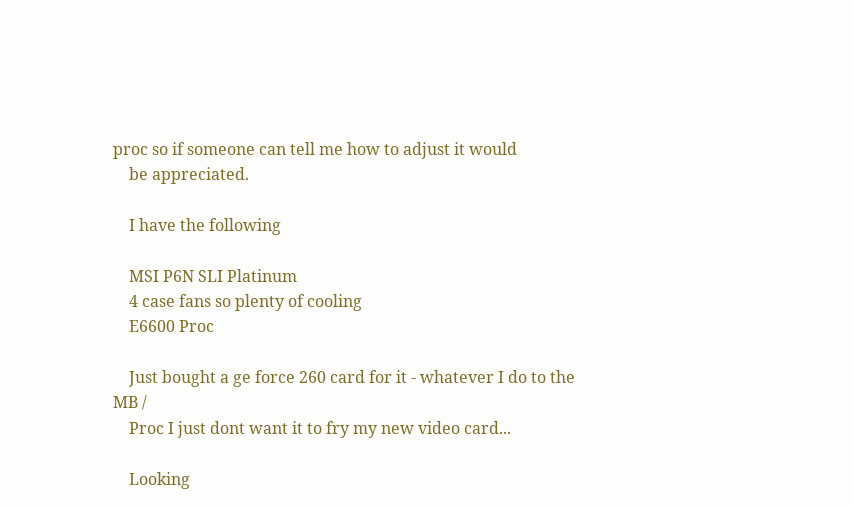proc so if someone can tell me how to adjust it would
    be appreciated.

    I have the following

    MSI P6N SLI Platinum
    4 case fans so plenty of cooling
    E6600 Proc

    Just bought a ge force 260 card for it - whatever I do to the MB /
    Proc I just dont want it to fry my new video card...

    Looking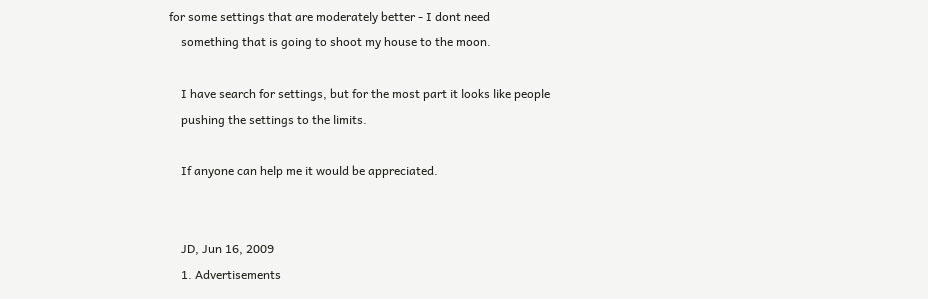for some settings that are moderately better - I dont need
    something that is going to shoot my house to the moon.

    I have search for settings, but for the most part it looks like people
    pushing the settings to the limits.

    If anyone can help me it would be appreciated.


    JD, Jun 16, 2009
    1. Advertisements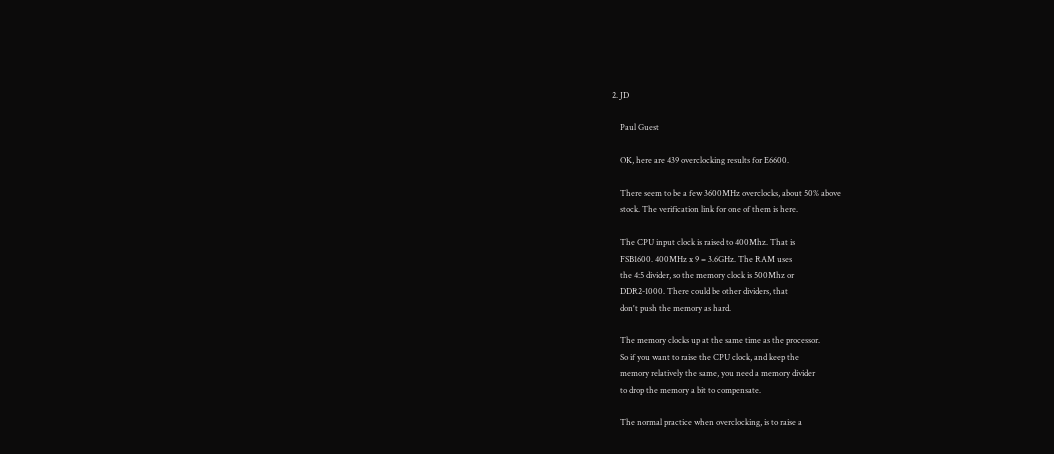2. JD

    Paul Guest

    OK, here are 439 overclocking results for E6600.

    There seem to be a few 3600MHz overclocks, about 50% above
    stock. The verification link for one of them is here.

    The CPU input clock is raised to 400Mhz. That is
    FSB1600. 400MHz x 9 = 3.6GHz. The RAM uses
    the 4:5 divider, so the memory clock is 500Mhz or
    DDR2-1000. There could be other dividers, that
    don't push the memory as hard.

    The memory clocks up at the same time as the processor.
    So if you want to raise the CPU clock, and keep the
    memory relatively the same, you need a memory divider
    to drop the memory a bit to compensate.

    The normal practice when overclocking, is to raise a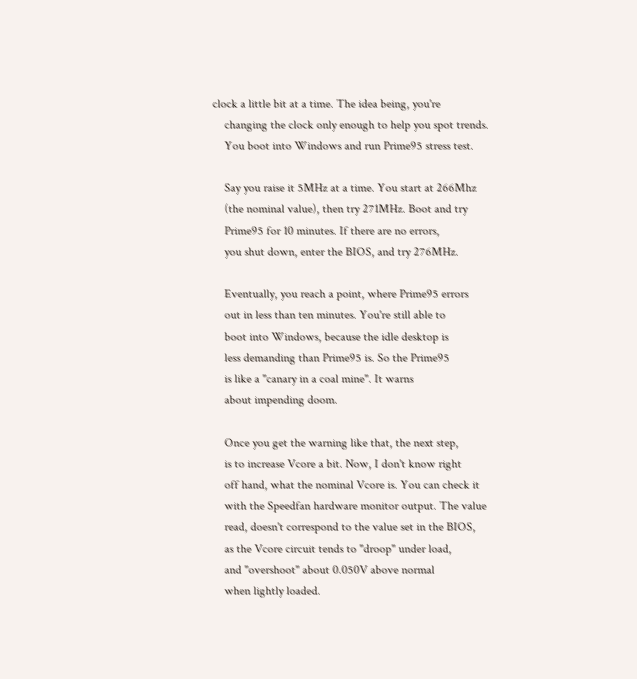clock a little bit at a time. The idea being, you're
    changing the clock only enough to help you spot trends.
    You boot into Windows and run Prime95 stress test.

    Say you raise it 5MHz at a time. You start at 266Mhz
    (the nominal value), then try 271MHz. Boot and try
    Prime95 for 10 minutes. If there are no errors,
    you shut down, enter the BIOS, and try 276MHz.

    Eventually, you reach a point, where Prime95 errors
    out in less than ten minutes. You're still able to
    boot into Windows, because the idle desktop is
    less demanding than Prime95 is. So the Prime95
    is like a "canary in a coal mine". It warns
    about impending doom.

    Once you get the warning like that, the next step,
    is to increase Vcore a bit. Now, I don't know right
    off hand, what the nominal Vcore is. You can check it
    with the Speedfan hardware monitor output. The value
    read, doesn't correspond to the value set in the BIOS,
    as the Vcore circuit tends to "droop" under load,
    and "overshoot" about 0.050V above normal
    when lightly loaded.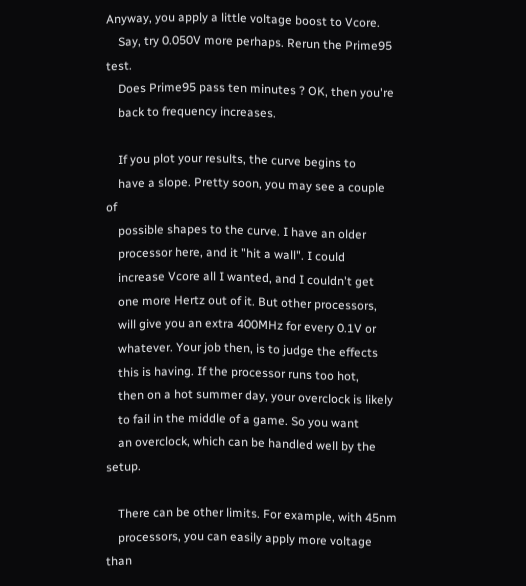Anyway, you apply a little voltage boost to Vcore.
    Say, try 0.050V more perhaps. Rerun the Prime95 test.
    Does Prime95 pass ten minutes ? OK, then you're
    back to frequency increases.

    If you plot your results, the curve begins to
    have a slope. Pretty soon, you may see a couple of
    possible shapes to the curve. I have an older
    processor here, and it "hit a wall". I could
    increase Vcore all I wanted, and I couldn't get
    one more Hertz out of it. But other processors,
    will give you an extra 400MHz for every 0.1V or
    whatever. Your job then, is to judge the effects
    this is having. If the processor runs too hot,
    then on a hot summer day, your overclock is likely
    to fail in the middle of a game. So you want
    an overclock, which can be handled well by the setup.

    There can be other limits. For example, with 45nm
    processors, you can easily apply more voltage than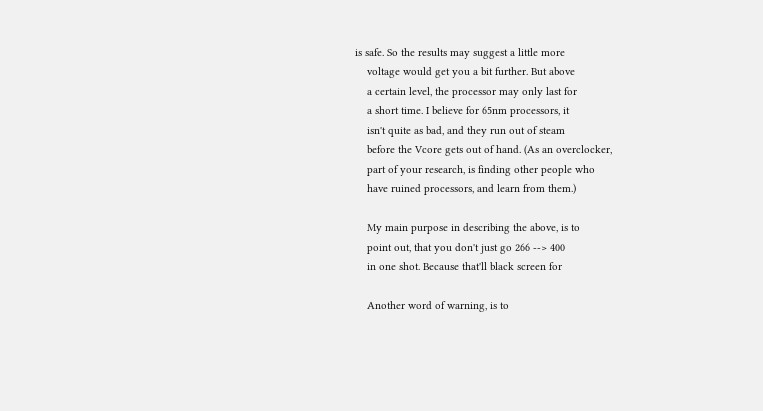is safe. So the results may suggest a little more
    voltage would get you a bit further. But above
    a certain level, the processor may only last for
    a short time. I believe for 65nm processors, it
    isn't quite as bad, and they run out of steam
    before the Vcore gets out of hand. (As an overclocker,
    part of your research, is finding other people who
    have ruined processors, and learn from them.)

    My main purpose in describing the above, is to
    point out, that you don't just go 266 --> 400
    in one shot. Because that'll black screen for

    Another word of warning, is to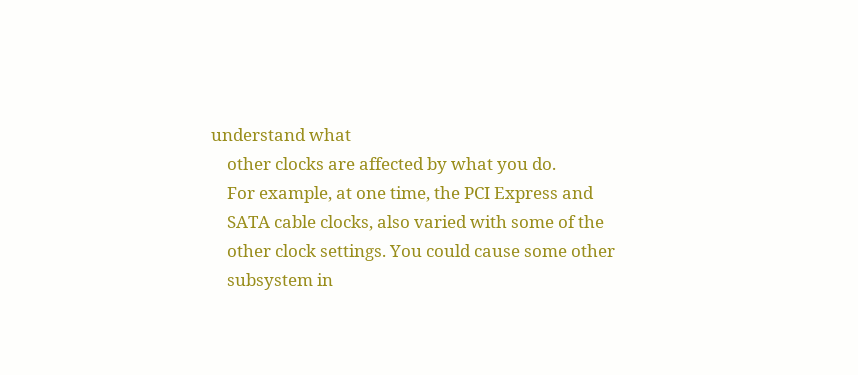understand what
    other clocks are affected by what you do.
    For example, at one time, the PCI Express and
    SATA cable clocks, also varied with some of the
    other clock settings. You could cause some other
    subsystem in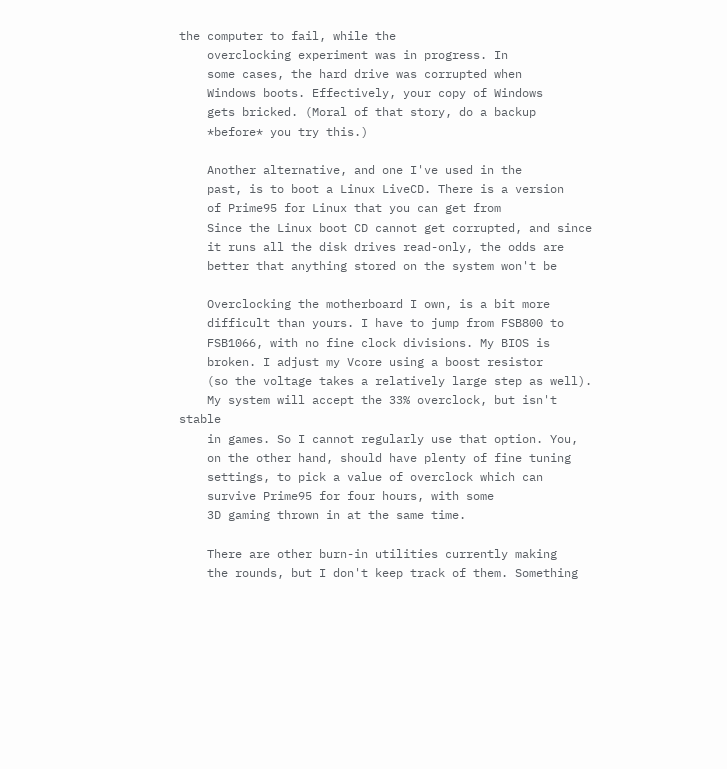the computer to fail, while the
    overclocking experiment was in progress. In
    some cases, the hard drive was corrupted when
    Windows boots. Effectively, your copy of Windows
    gets bricked. (Moral of that story, do a backup
    *before* you try this.)

    Another alternative, and one I've used in the
    past, is to boot a Linux LiveCD. There is a version
    of Prime95 for Linux that you can get from
    Since the Linux boot CD cannot get corrupted, and since
    it runs all the disk drives read-only, the odds are
    better that anything stored on the system won't be

    Overclocking the motherboard I own, is a bit more
    difficult than yours. I have to jump from FSB800 to
    FSB1066, with no fine clock divisions. My BIOS is
    broken. I adjust my Vcore using a boost resistor
    (so the voltage takes a relatively large step as well).
    My system will accept the 33% overclock, but isn't stable
    in games. So I cannot regularly use that option. You,
    on the other hand, should have plenty of fine tuning
    settings, to pick a value of overclock which can
    survive Prime95 for four hours, with some
    3D gaming thrown in at the same time.

    There are other burn-in utilities currently making
    the rounds, but I don't keep track of them. Something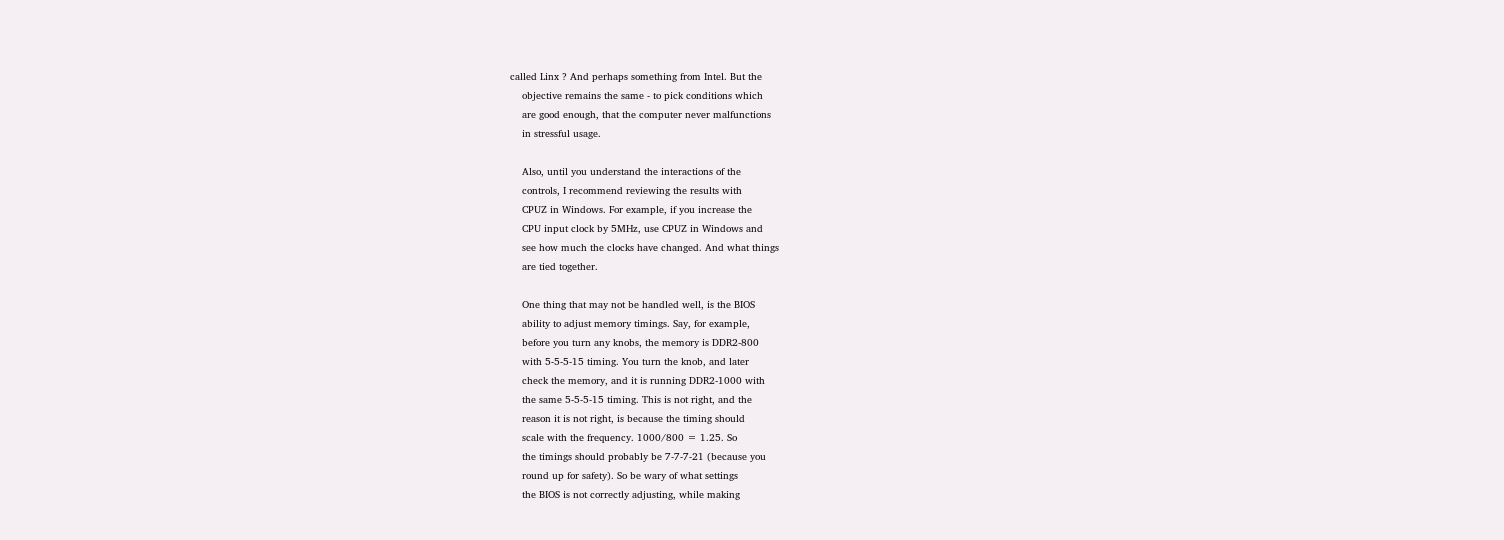called Linx ? And perhaps something from Intel. But the
    objective remains the same - to pick conditions which
    are good enough, that the computer never malfunctions
    in stressful usage.

    Also, until you understand the interactions of the
    controls, I recommend reviewing the results with
    CPUZ in Windows. For example, if you increase the
    CPU input clock by 5MHz, use CPUZ in Windows and
    see how much the clocks have changed. And what things
    are tied together.

    One thing that may not be handled well, is the BIOS
    ability to adjust memory timings. Say, for example,
    before you turn any knobs, the memory is DDR2-800
    with 5-5-5-15 timing. You turn the knob, and later
    check the memory, and it is running DDR2-1000 with
    the same 5-5-5-15 timing. This is not right, and the
    reason it is not right, is because the timing should
    scale with the frequency. 1000/800 = 1.25. So
    the timings should probably be 7-7-7-21 (because you
    round up for safety). So be wary of what settings
    the BIOS is not correctly adjusting, while making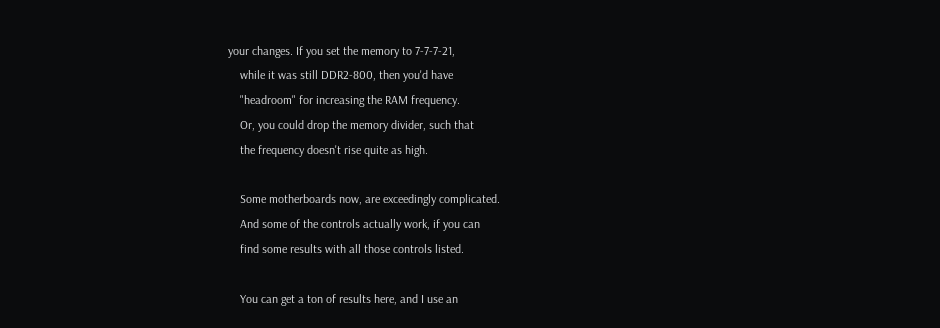your changes. If you set the memory to 7-7-7-21,
    while it was still DDR2-800, then you'd have
    "headroom" for increasing the RAM frequency.
    Or, you could drop the memory divider, such that
    the frequency doesn't rise quite as high.

    Some motherboards now, are exceedingly complicated.
    And some of the controls actually work, if you can
    find some results with all those controls listed.

    You can get a ton of results here, and I use an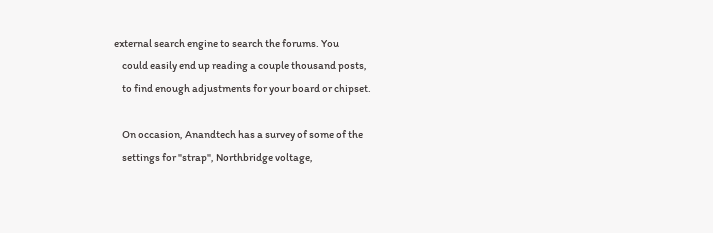external search engine to search the forums. You
    could easily end up reading a couple thousand posts,
    to find enough adjustments for your board or chipset.

    On occasion, Anandtech has a survey of some of the
    settings for "strap", Northbridge voltage,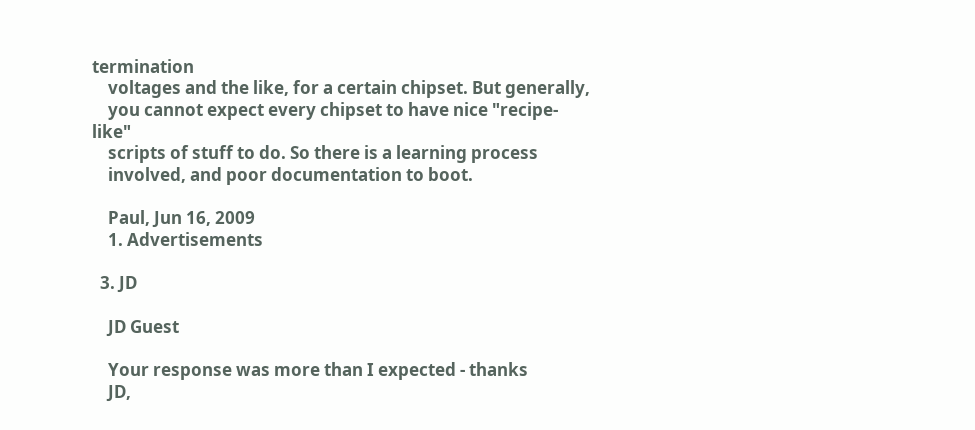termination
    voltages and the like, for a certain chipset. But generally,
    you cannot expect every chipset to have nice "recipe-like"
    scripts of stuff to do. So there is a learning process
    involved, and poor documentation to boot.

    Paul, Jun 16, 2009
    1. Advertisements

  3. JD

    JD Guest

    Your response was more than I expected - thanks
    JD,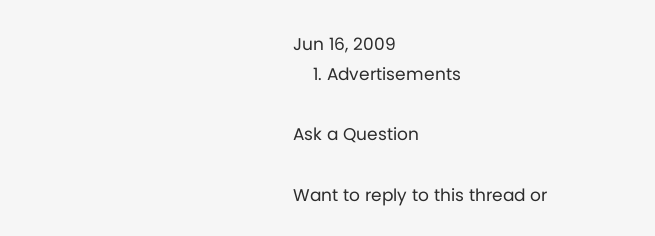Jun 16, 2009
    1. Advertisements

Ask a Question

Want to reply to this thread or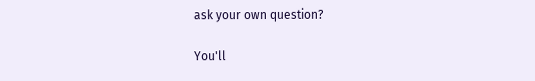ask your own question?

You'll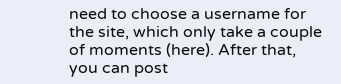need to choose a username for the site, which only take a couple of moments (here). After that, you can post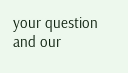your question and our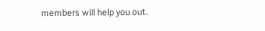members will help you out.